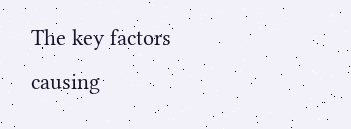The key factors causing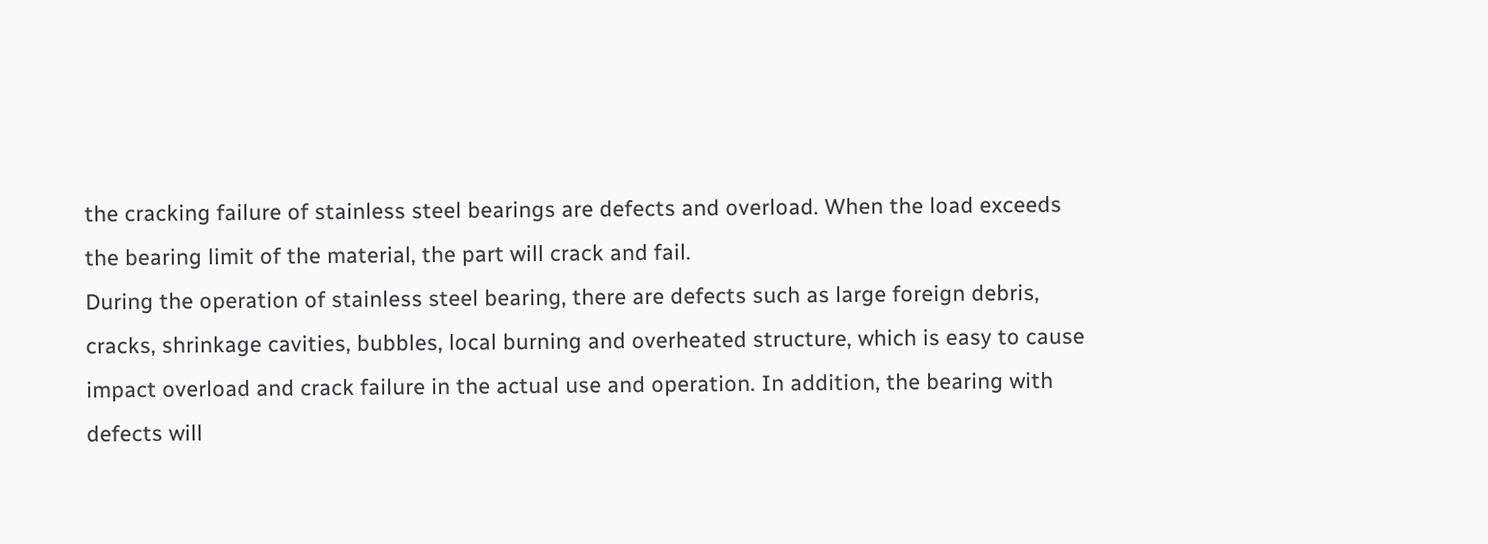the cracking failure of stainless steel bearings are defects and overload. When the load exceeds the bearing limit of the material, the part will crack and fail.
During the operation of stainless steel bearing, there are defects such as large foreign debris, cracks, shrinkage cavities, bubbles, local burning and overheated structure, which is easy to cause impact overload and crack failure in the actual use and operation. In addition, the bearing with defects will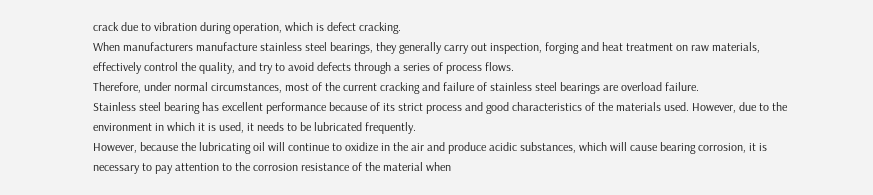crack due to vibration during operation, which is defect cracking.
When manufacturers manufacture stainless steel bearings, they generally carry out inspection, forging and heat treatment on raw materials, effectively control the quality, and try to avoid defects through a series of process flows.
Therefore, under normal circumstances, most of the current cracking and failure of stainless steel bearings are overload failure.
Stainless steel bearing has excellent performance because of its strict process and good characteristics of the materials used. However, due to the environment in which it is used, it needs to be lubricated frequently.
However, because the lubricating oil will continue to oxidize in the air and produce acidic substances, which will cause bearing corrosion, it is necessary to pay attention to the corrosion resistance of the material when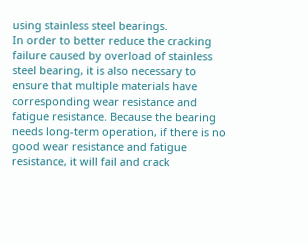using stainless steel bearings.
In order to better reduce the cracking failure caused by overload of stainless steel bearing, it is also necessary to ensure that multiple materials have corresponding wear resistance and fatigue resistance. Because the bearing needs long-term operation, if there is no good wear resistance and fatigue resistance, it will fail and crack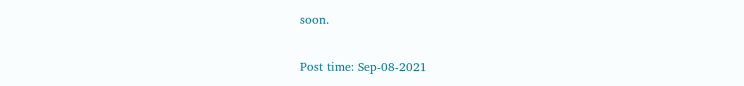soon.

Post time: Sep-08-2021